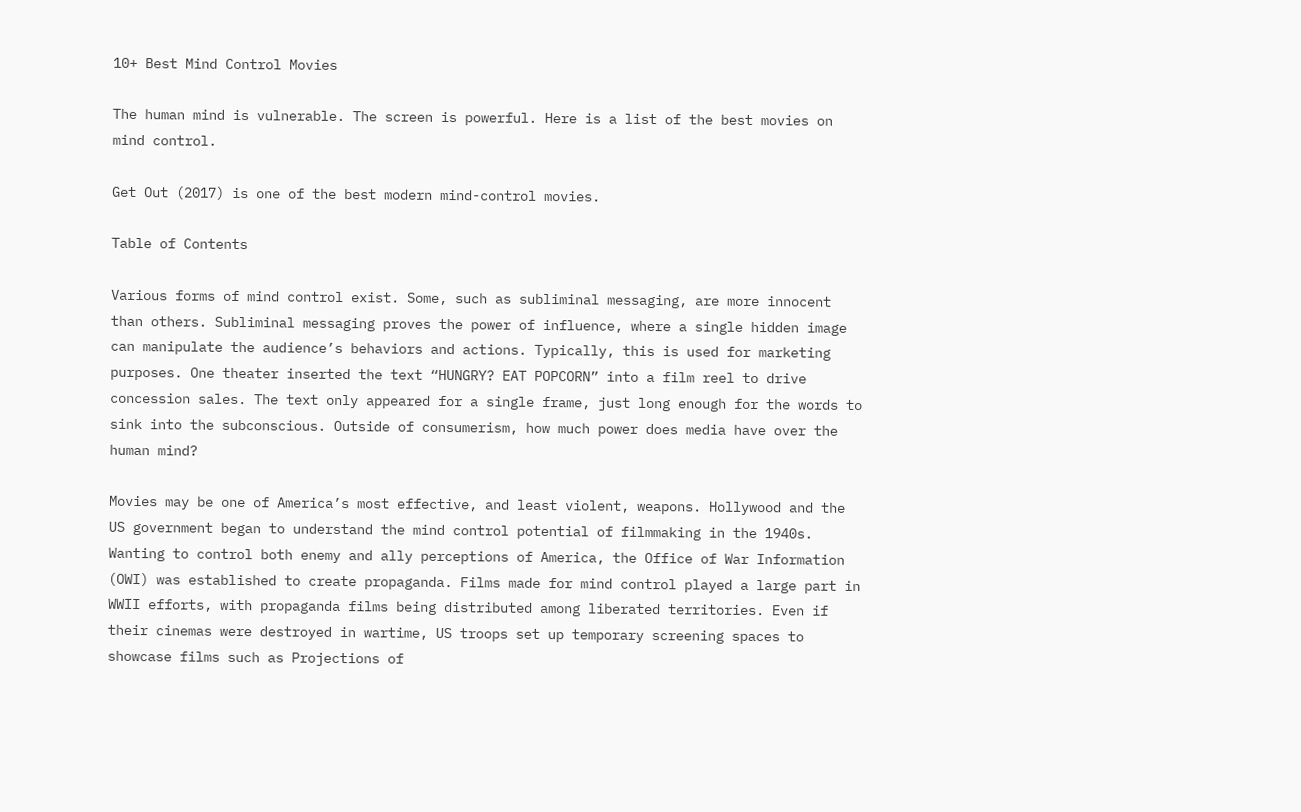10+ Best Mind Control Movies

The human mind is vulnerable. The screen is powerful. Here is a list of the best movies on mind control.

Get Out (2017) is one of the best modern mind-control movies.

Table of Contents

Various forms of mind control exist. Some, such as subliminal messaging, are more innocent than others. Subliminal messaging proves the power of influence, where a single hidden image can manipulate the audience’s behaviors and actions. Typically, this is used for marketing purposes. One theater inserted the text “HUNGRY? EAT POPCORN” into a film reel to drive concession sales. The text only appeared for a single frame, just long enough for the words to sink into the subconscious. Outside of consumerism, how much power does media have over the human mind?

Movies may be one of America’s most effective, and least violent, weapons. Hollywood and the US government began to understand the mind control potential of filmmaking in the 1940s. Wanting to control both enemy and ally perceptions of America, the Office of War Information (OWI) was established to create propaganda. Films made for mind control played a large part in WWII efforts, with propaganda films being distributed among liberated territories. Even if their cinemas were destroyed in wartime, US troops set up temporary screening spaces to showcase films such as Projections of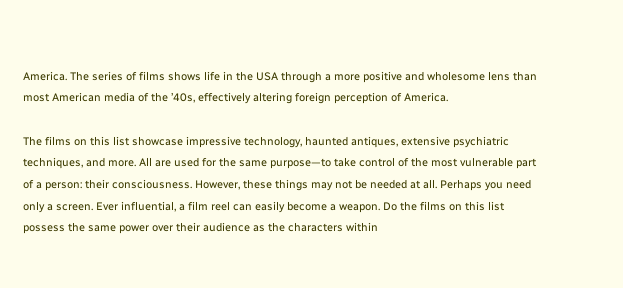America. The series of films shows life in the USA through a more positive and wholesome lens than most American media of the ’40s, effectively altering foreign perception of America.

The films on this list showcase impressive technology, haunted antiques, extensive psychiatric techniques, and more. All are used for the same purpose—to take control of the most vulnerable part of a person: their consciousness. However, these things may not be needed at all. Perhaps you need only a screen. Ever influential, a film reel can easily become a weapon. Do the films on this list possess the same power over their audience as the characters within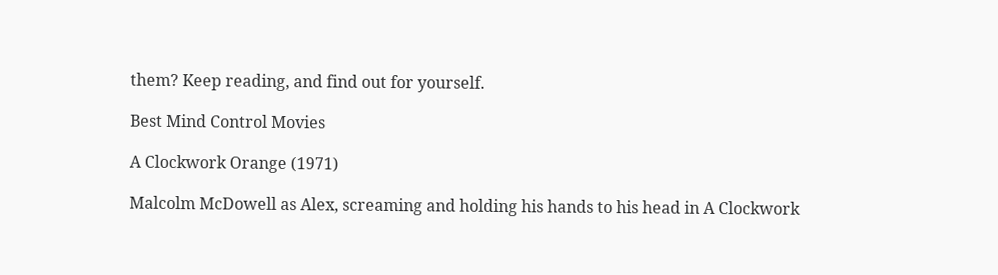them? Keep reading, and find out for yourself.

Best Mind Control Movies

A Clockwork Orange (1971)

Malcolm McDowell as Alex, screaming and holding his hands to his head in A Clockwork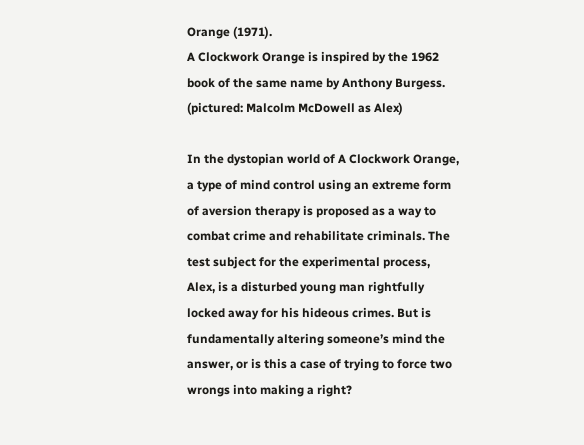Orange (1971).
A Clockwork Orange is inspired by the 1962 book of the same name by Anthony Burgess. (pictured: Malcolm McDowell as Alex)

In the dystopian world of A Clockwork Orange, a type of mind control using an extreme form of aversion therapy is proposed as a way to combat crime and rehabilitate criminals. The test subject for the experimental process, Alex, is a disturbed young man rightfully locked away for his hideous crimes. But is fundamentally altering someone’s mind the answer, or is this a case of trying to force two wrongs into making a right?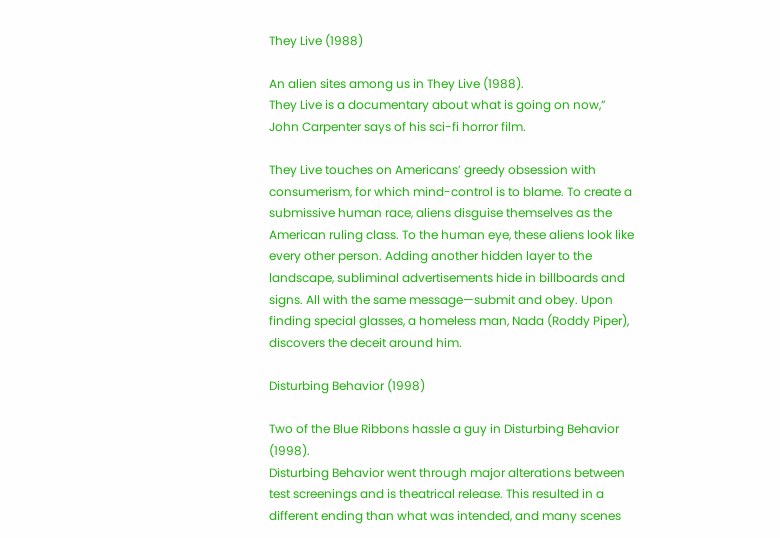They Live (1988)

An alien sites among us in They Live (1988).
They Live is a documentary about what is going on now,” John Carpenter says of his sci-fi horror film.

They Live touches on Americans’ greedy obsession with consumerism, for which mind-control is to blame. To create a submissive human race, aliens disguise themselves as the American ruling class. To the human eye, these aliens look like every other person. Adding another hidden layer to the landscape, subliminal advertisements hide in billboards and signs. All with the same message—submit and obey. Upon finding special glasses, a homeless man, Nada (Roddy Piper), discovers the deceit around him.

Disturbing Behavior (1998)

Two of the Blue Ribbons hassle a guy in Disturbing Behavior (1998).
Disturbing Behavior went through major alterations between test screenings and is theatrical release. This resulted in a different ending than what was intended, and many scenes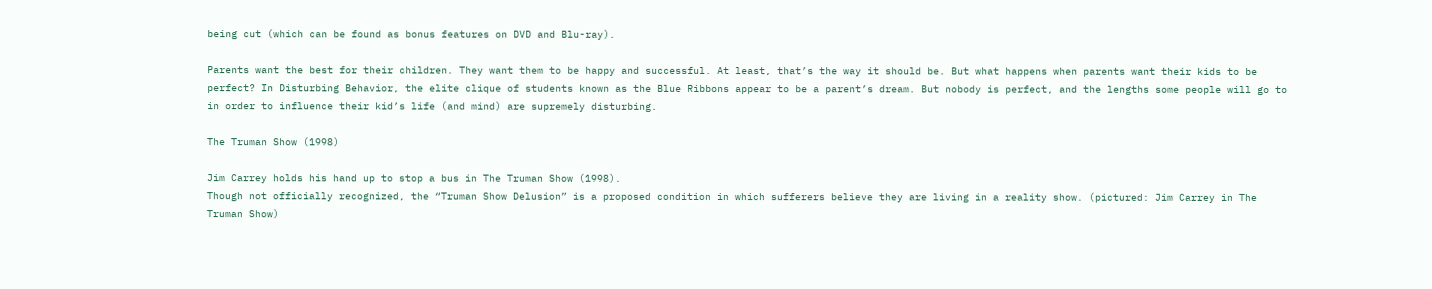being cut (which can be found as bonus features on DVD and Blu-ray).

Parents want the best for their children. They want them to be happy and successful. At least, that’s the way it should be. But what happens when parents want their kids to be perfect? In Disturbing Behavior, the elite clique of students known as the Blue Ribbons appear to be a parent’s dream. But nobody is perfect, and the lengths some people will go to in order to influence their kid’s life (and mind) are supremely disturbing.

The Truman Show (1998)

Jim Carrey holds his hand up to stop a bus in The Truman Show (1998).
Though not officially recognized, the “Truman Show Delusion” is a proposed condition in which sufferers believe they are living in a reality show. (pictured: Jim Carrey in The Truman Show)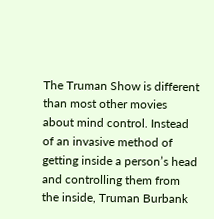The Truman Show is different than most other movies about mind control. Instead of an invasive method of getting inside a person’s head and controlling them from the inside, Truman Burbank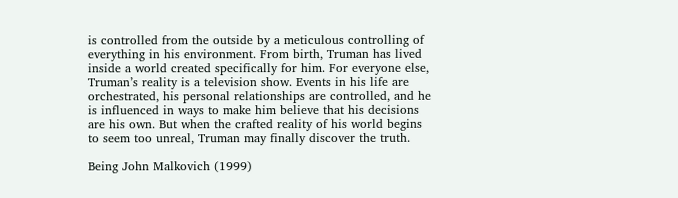is controlled from the outside by a meticulous controlling of everything in his environment. From birth, Truman has lived inside a world created specifically for him. For everyone else, Truman’s reality is a television show. Events in his life are orchestrated, his personal relationships are controlled, and he is influenced in ways to make him believe that his decisions are his own. But when the crafted reality of his world begins to seem too unreal, Truman may finally discover the truth.

Being John Malkovich (1999)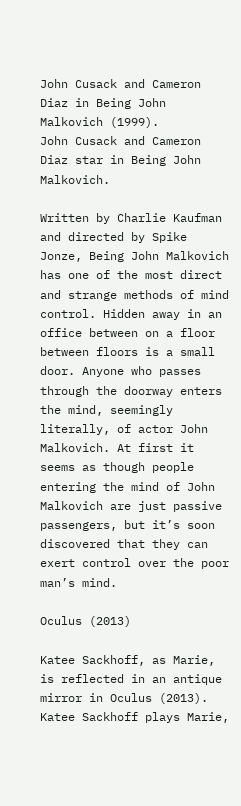John Cusack and Cameron Diaz in Being John Malkovich (1999).
John Cusack and Cameron Diaz star in Being John Malkovich.

Written by Charlie Kaufman and directed by Spike Jonze, Being John Malkovich has one of the most direct and strange methods of mind control. Hidden away in an office between on a floor between floors is a small door. Anyone who passes through the doorway enters the mind, seemingly literally, of actor John Malkovich. At first it seems as though people entering the mind of John Malkovich are just passive passengers, but it’s soon discovered that they can exert control over the poor man’s mind.

Oculus (2013)

Katee Sackhoff, as Marie, is reflected in an antique mirror in Oculus (2013).
Katee Sackhoff plays Marie,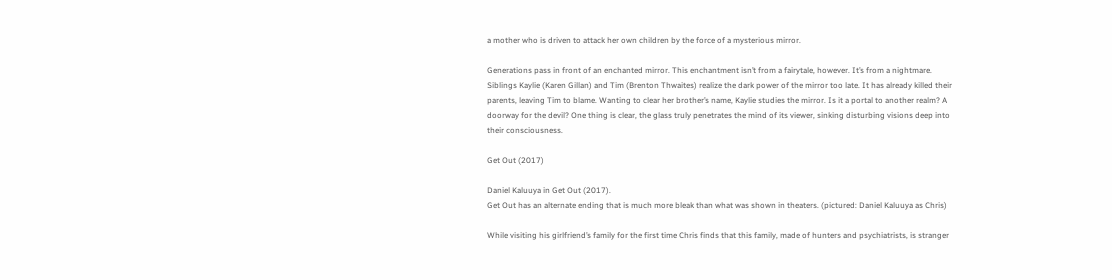a mother who is driven to attack her own children by the force of a mysterious mirror.

Generations pass in front of an enchanted mirror. This enchantment isn’t from a fairytale, however. It’s from a nightmare. Siblings Kaylie (Karen Gillan) and Tim (Brenton Thwaites) realize the dark power of the mirror too late. It has already killed their parents, leaving Tim to blame. Wanting to clear her brother’s name, Kaylie studies the mirror. Is it a portal to another realm? A doorway for the devil? One thing is clear, the glass truly penetrates the mind of its viewer, sinking disturbing visions deep into their consciousness.

Get Out (2017)

Daniel Kaluuya in Get Out (2017).
Get Out has an alternate ending that is much more bleak than what was shown in theaters. (pictured: Daniel Kaluuya as Chris)

While visiting his girlfriend’s family for the first time Chris finds that this family, made of hunters and psychiatrists, is stranger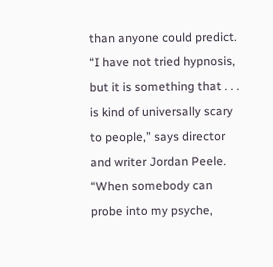than anyone could predict. “I have not tried hypnosis, but it is something that . . . is kind of universally scary to people,” says director and writer Jordan Peele. “When somebody can probe into my psyche,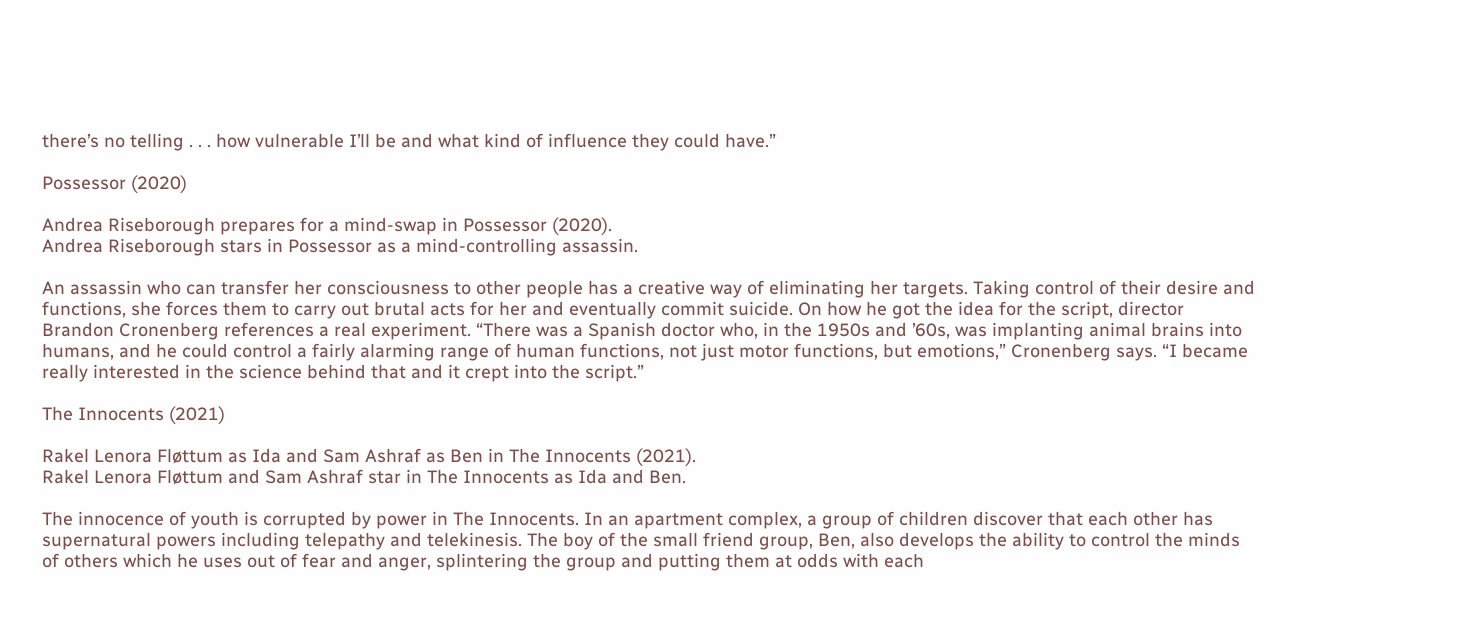there’s no telling . . . how vulnerable I’ll be and what kind of influence they could have.”

Possessor (2020)

Andrea Riseborough prepares for a mind-swap in Possessor (2020).
Andrea Riseborough stars in Possessor as a mind-controlling assassin.

An assassin who can transfer her consciousness to other people has a creative way of eliminating her targets. Taking control of their desire and functions, she forces them to carry out brutal acts for her and eventually commit suicide. On how he got the idea for the script, director Brandon Cronenberg references a real experiment. “There was a Spanish doctor who, in the 1950s and ’60s, was implanting animal brains into humans, and he could control a fairly alarming range of human functions, not just motor functions, but emotions,” Cronenberg says. “I became really interested in the science behind that and it crept into the script.”

The Innocents (2021)

Rakel Lenora Fløttum as Ida and Sam Ashraf as Ben in The Innocents (2021).
Rakel Lenora Fløttum and Sam Ashraf star in The Innocents as Ida and Ben.

The innocence of youth is corrupted by power in The Innocents. In an apartment complex, a group of children discover that each other has supernatural powers including telepathy and telekinesis. The boy of the small friend group, Ben, also develops the ability to control the minds of others which he uses out of fear and anger, splintering the group and putting them at odds with each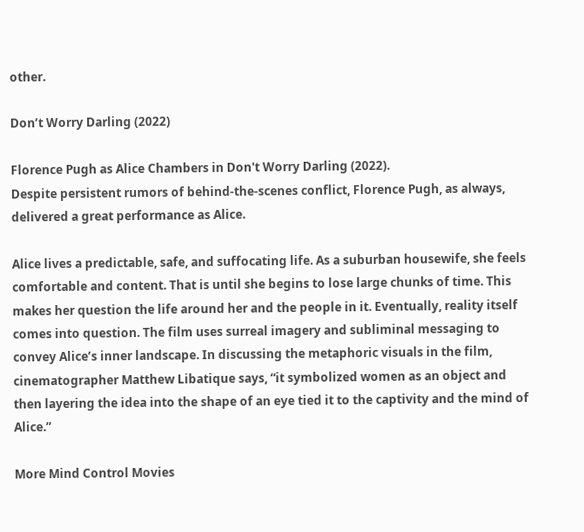other.

Don’t Worry Darling (2022)

Florence Pugh as Alice Chambers in Don't Worry Darling (2022).
Despite persistent rumors of behind-the-scenes conflict, Florence Pugh, as always, delivered a great performance as Alice.

Alice lives a predictable, safe, and suffocating life. As a suburban housewife, she feels comfortable and content. That is until she begins to lose large chunks of time. This makes her question the life around her and the people in it. Eventually, reality itself comes into question. The film uses surreal imagery and subliminal messaging to convey Alice’s inner landscape. In discussing the metaphoric visuals in the film, cinematographer Matthew Libatique says, “it symbolized women as an object and then layering the idea into the shape of an eye tied it to the captivity and the mind of Alice.”

More Mind Control Movies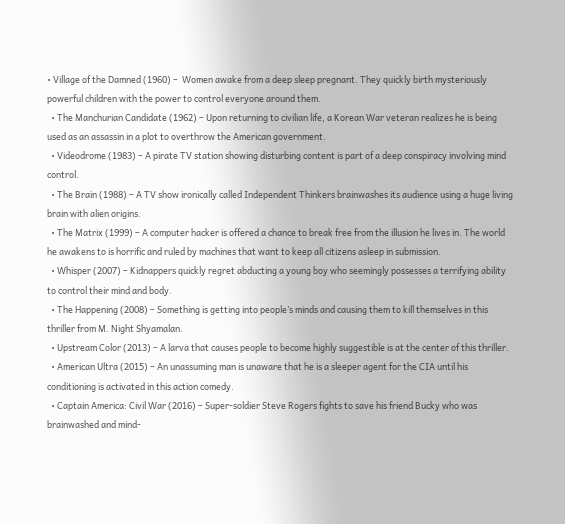• Village of the Damned (1960) –  Women awake from a deep sleep pregnant. They quickly birth mysteriously powerful children with the power to control everyone around them.
  • The Manchurian Candidate (1962) – Upon returning to civilian life, a Korean War veteran realizes he is being used as an assassin in a plot to overthrow the American government.
  • Videodrome (1983) – A pirate TV station showing disturbing content is part of a deep conspiracy involving mind control.
  • The Brain (1988) – A TV show ironically called Independent Thinkers brainwashes its audience using a huge living brain with alien origins.
  • The Matrix (1999) – A computer hacker is offered a chance to break free from the illusion he lives in. The world he awakens to is horrific and ruled by machines that want to keep all citizens asleep in submission.
  • Whisper (2007) – Kidnappers quickly regret abducting a young boy who seemingly possesses a terrifying ability to control their mind and body.
  • The Happening (2008) – Something is getting into people’s minds and causing them to kill themselves in this thriller from M. Night Shyamalan.
  • Upstream Color (2013) – A larva that causes people to become highly suggestible is at the center of this thriller.
  • American Ultra (2015) – An unassuming man is unaware that he is a sleeper agent for the CIA until his conditioning is activated in this action comedy.
  • Captain America: Civil War (2016) – Super-soldier Steve Rogers fights to save his friend Bucky who was brainwashed and mind-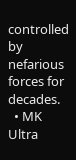controlled by nefarious forces for decades.
  • MK Ultra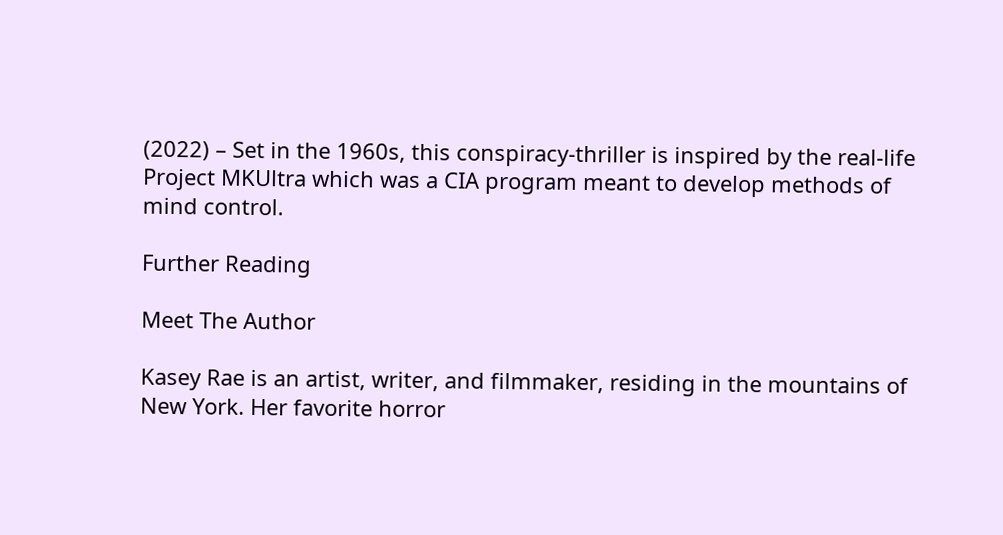(2022) – Set in the 1960s, this conspiracy-thriller is inspired by the real-life Project MKUltra which was a CIA program meant to develop methods of mind control.

Further Reading

Meet The Author

Kasey Rae is an artist, writer, and filmmaker, residing in the mountains of New York. Her favorite horror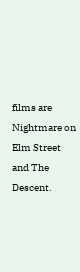films are Nightmare on Elm Street and The Descent.